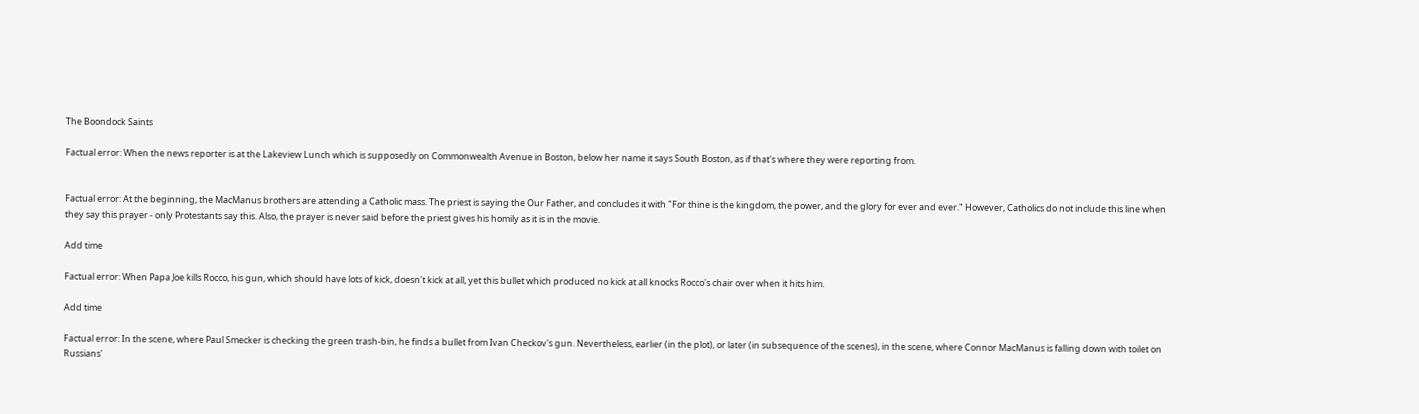The Boondock Saints

Factual error: When the news reporter is at the Lakeview Lunch which is supposedly on Commonwealth Avenue in Boston, below her name it says South Boston, as if that's where they were reporting from.


Factual error: At the beginning, the MacManus brothers are attending a Catholic mass. The priest is saying the Our Father, and concludes it with "For thine is the kingdom, the power, and the glory for ever and ever." However, Catholics do not include this line when they say this prayer - only Protestants say this. Also, the prayer is never said before the priest gives his homily as it is in the movie.

Add time

Factual error: When Papa Joe kills Rocco, his gun, which should have lots of kick, doesn't kick at all, yet this bullet which produced no kick at all knocks Rocco's chair over when it hits him.

Add time

Factual error: In the scene, where Paul Smecker is checking the green trash-bin, he finds a bullet from Ivan Checkov's gun. Nevertheless, earlier (in the plot), or later (in subsequence of the scenes), in the scene, where Connor MacManus is falling down with toilet on Russians'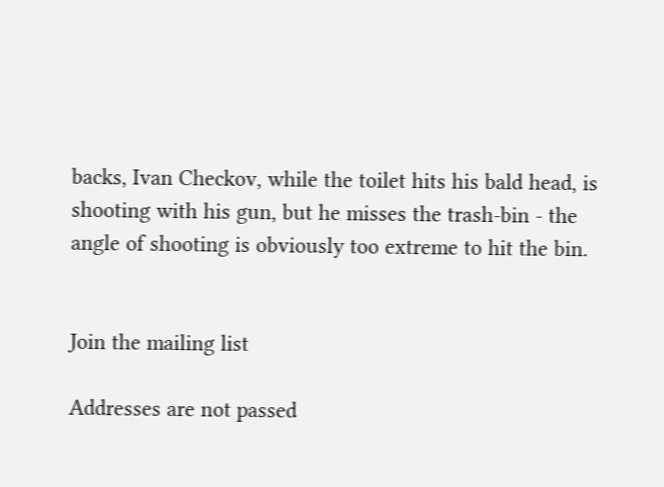backs, Ivan Checkov, while the toilet hits his bald head, is shooting with his gun, but he misses the trash-bin - the angle of shooting is obviously too extreme to hit the bin.


Join the mailing list

Addresses are not passed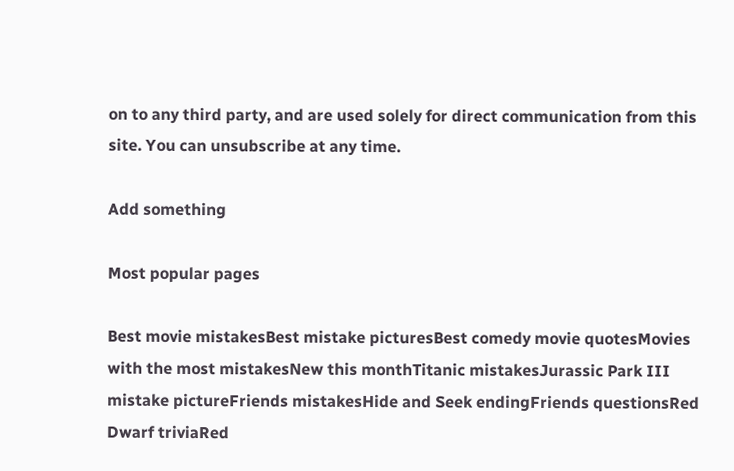on to any third party, and are used solely for direct communication from this site. You can unsubscribe at any time.

Add something

Most popular pages

Best movie mistakesBest mistake picturesBest comedy movie quotesMovies with the most mistakesNew this monthTitanic mistakesJurassic Park III mistake pictureFriends mistakesHide and Seek endingFriends questionsRed Dwarf triviaRed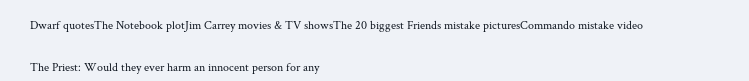Dwarf quotesThe Notebook plotJim Carrey movies & TV showsThe 20 biggest Friends mistake picturesCommando mistake video


The Priest: Would they ever harm an innocent person for any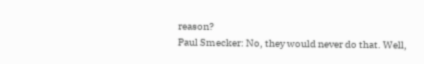reason?
Paul Smecker: No, they would never do that. Well,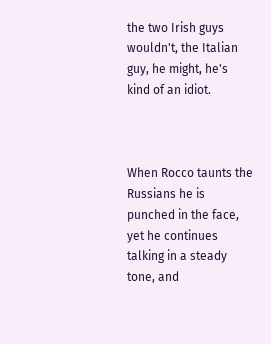the two Irish guys wouldn't, the Italian guy, he might, he's kind of an idiot.



When Rocco taunts the Russians he is punched in the face, yet he continues talking in a steady tone, and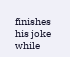finishes his joke while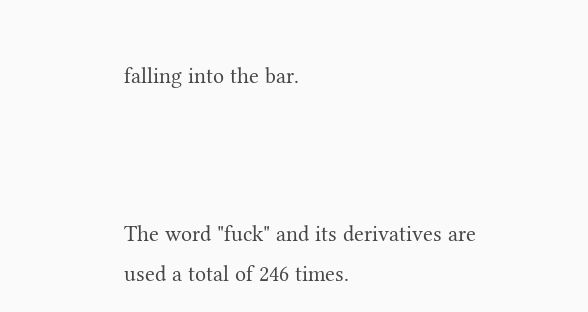falling into the bar.



The word "fuck" and its derivatives are used a total of 246 times.